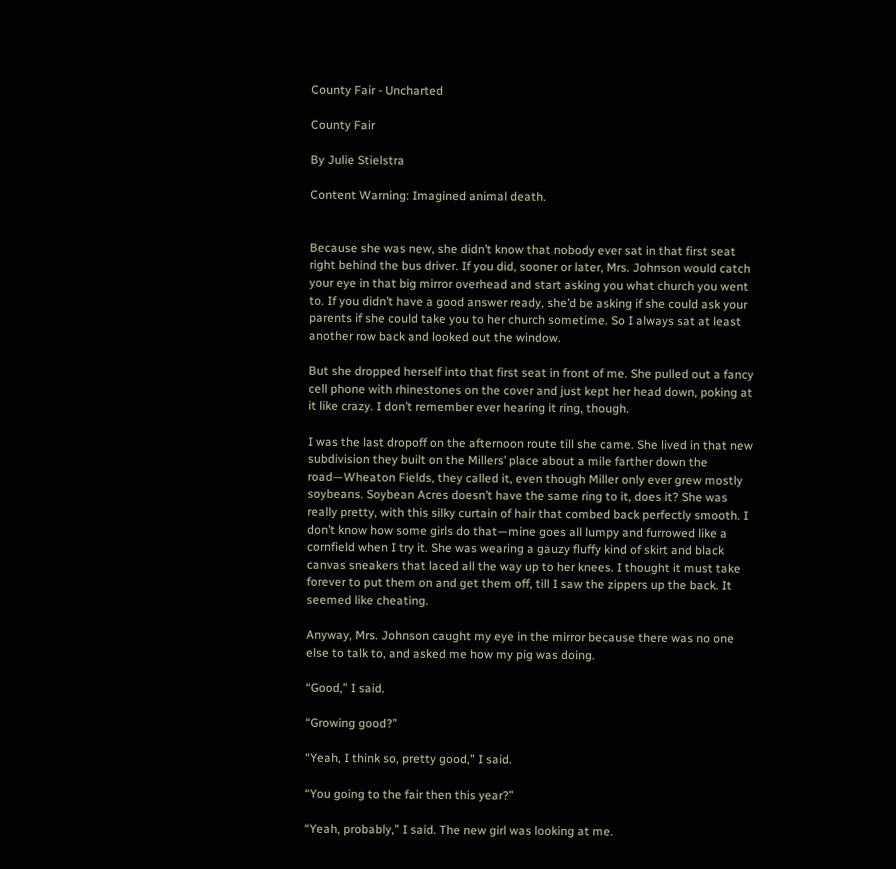County Fair - Uncharted

County Fair

By Julie Stielstra

Content Warning: Imagined animal death.


Because she was new, she didn’t know that nobody ever sat in that first seat right behind the bus driver. If you did, sooner or later, Mrs. Johnson would catch your eye in that big mirror overhead and start asking you what church you went to. If you didn’t have a good answer ready, she’d be asking if she could ask your parents if she could take you to her church sometime. So I always sat at least another row back and looked out the window.

But she dropped herself into that first seat in front of me. She pulled out a fancy cell phone with rhinestones on the cover and just kept her head down, poking at it like crazy. I don’t remember ever hearing it ring, though.

I was the last dropoff on the afternoon route till she came. She lived in that new subdivision they built on the Millers’ place about a mile farther down the road—Wheaton Fields, they called it, even though Miller only ever grew mostly soybeans. Soybean Acres doesn’t have the same ring to it, does it? She was really pretty, with this silky curtain of hair that combed back perfectly smooth. I don’t know how some girls do that—mine goes all lumpy and furrowed like a cornfield when I try it. She was wearing a gauzy fluffy kind of skirt and black canvas sneakers that laced all the way up to her knees. I thought it must take forever to put them on and get them off, till I saw the zippers up the back. It seemed like cheating.

Anyway, Mrs. Johnson caught my eye in the mirror because there was no one else to talk to, and asked me how my pig was doing.

“Good,” I said.

“Growing good?”

“Yeah, I think so, pretty good,” I said.

“You going to the fair then this year?”

“Yeah, probably,” I said. The new girl was looking at me.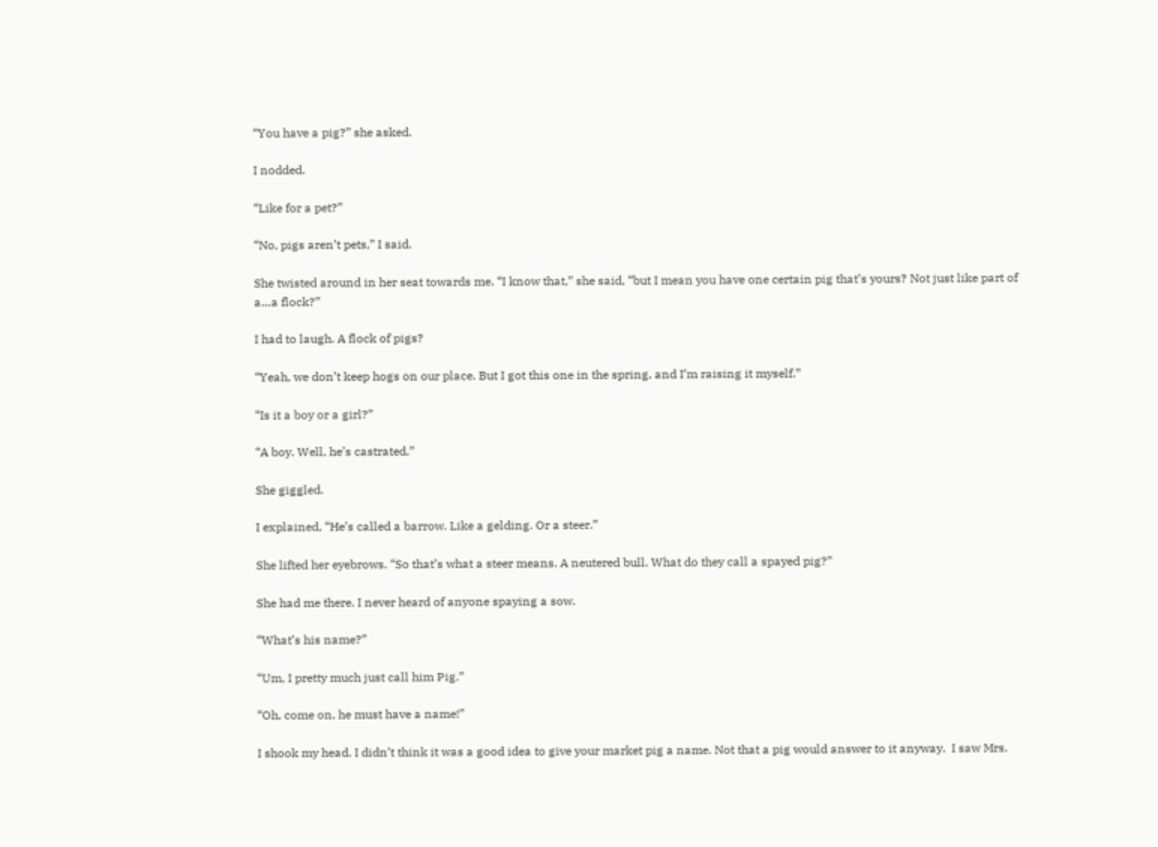“You have a pig?” she asked.

I nodded.

“Like for a pet?”

“No, pigs aren’t pets,” I said.

She twisted around in her seat towards me. “I know that,” she said, “but I mean you have one certain pig that’s yours? Not just like part of a…a flock?”

I had to laugh. A flock of pigs?

“Yeah, we don’t keep hogs on our place. But I got this one in the spring, and I’m raising it myself.”

“Is it a boy or a girl?”

“A boy. Well, he’s castrated.”

She giggled.

I explained, “He’s called a barrow. Like a gelding. Or a steer.”

She lifted her eyebrows. “So that’s what a steer means. A neutered bull. What do they call a spayed pig?”

She had me there. I never heard of anyone spaying a sow.

“What’s his name?”

“Um, I pretty much just call him Pig.”

“Oh, come on, he must have a name!”

I shook my head. I didn’t think it was a good idea to give your market pig a name. Not that a pig would answer to it anyway.  I saw Mrs.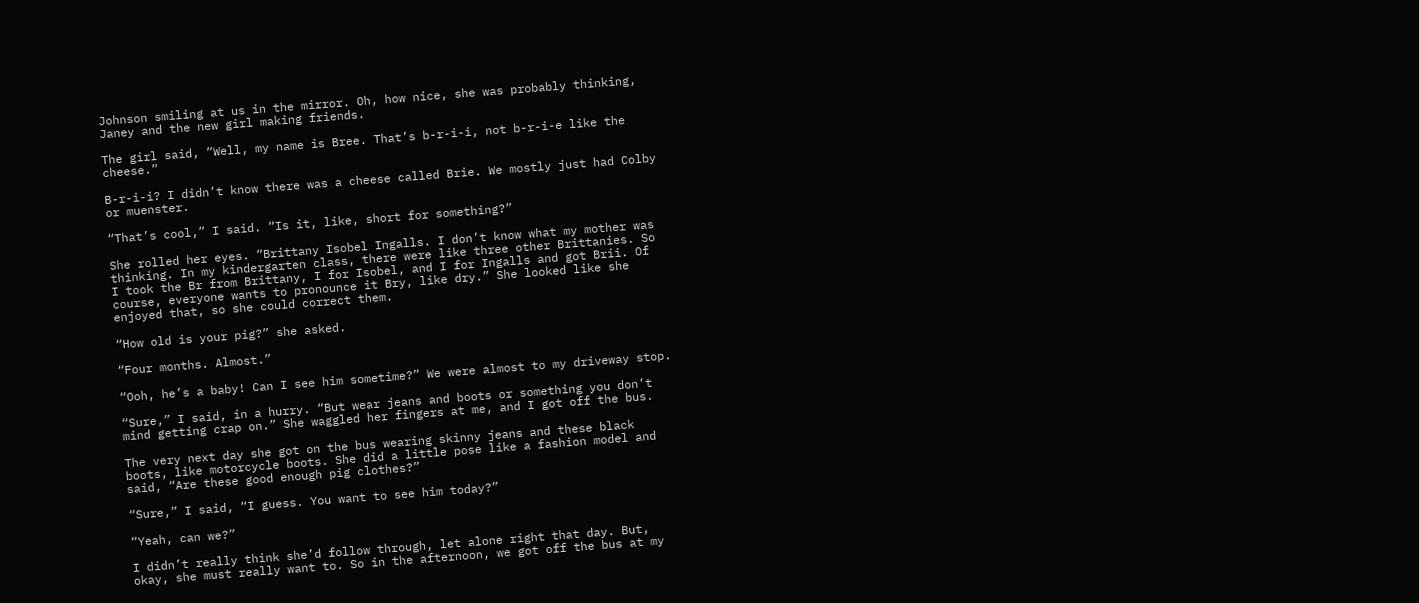Johnson smiling at us in the mirror. Oh, how nice, she was probably thinking, Janey and the new girl making friends.

The girl said, “Well, my name is Bree. That’s b-r-i-i, not b-r-i-e like the cheese.”

B-r-i-i? I didn’t know there was a cheese called Brie. We mostly just had Colby or muenster.

“That’s cool,” I said. “Is it, like, short for something?”

She rolled her eyes. “Brittany Isobel Ingalls. I don’t know what my mother was thinking. In my kindergarten class, there were like three other Brittanies. So I took the Br from Brittany, I for Isobel, and I for Ingalls and got Brii. Of course, everyone wants to pronounce it Bry, like dry.” She looked like she enjoyed that, so she could correct them.

“How old is your pig?” she asked.

“Four months. Almost.”

“Ooh, he’s a baby! Can I see him sometime?” We were almost to my driveway stop.

“Sure,” I said, in a hurry. “But wear jeans and boots or something you don’t mind getting crap on.” She waggled her fingers at me, and I got off the bus.

The very next day she got on the bus wearing skinny jeans and these black boots, like motorcycle boots. She did a little pose like a fashion model and said, “Are these good enough pig clothes?”

“Sure,” I said, “I guess. You want to see him today?”

“Yeah, can we?”

I didn’t really think she’d follow through, let alone right that day. But, okay, she must really want to. So in the afternoon, we got off the bus at my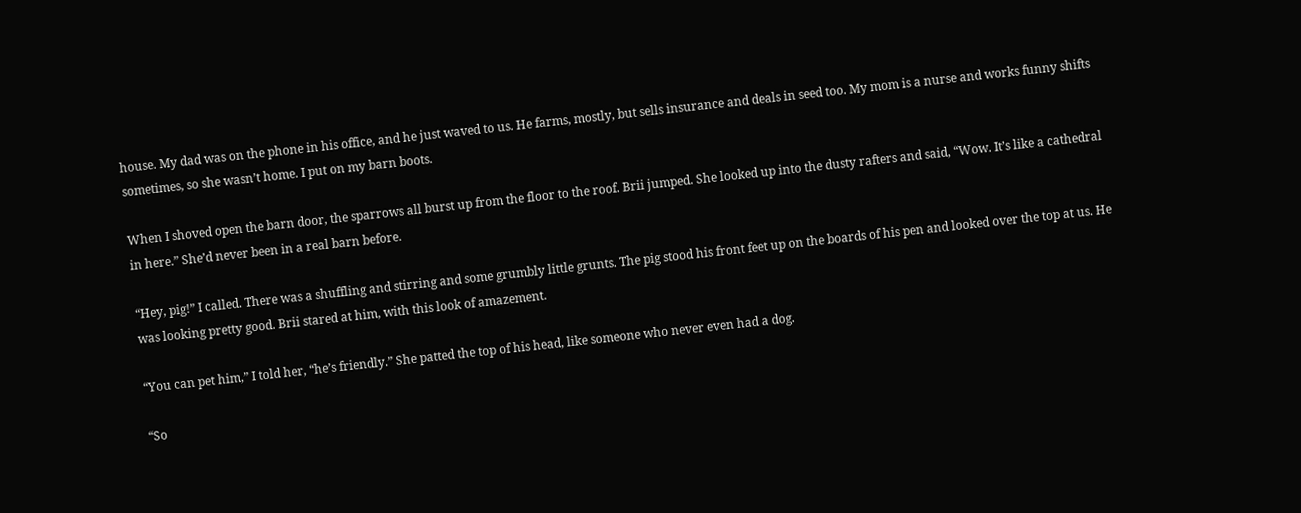house. My dad was on the phone in his office, and he just waved to us. He farms, mostly, but sells insurance and deals in seed too. My mom is a nurse and works funny shifts sometimes, so she wasn’t home. I put on my barn boots.

When I shoved open the barn door, the sparrows all burst up from the floor to the roof. Brii jumped. She looked up into the dusty rafters and said, “Wow. It’s like a cathedral in here.” She’d never been in a real barn before.

“Hey, pig!” I called. There was a shuffling and stirring and some grumbly little grunts. The pig stood his front feet up on the boards of his pen and looked over the top at us. He was looking pretty good. Brii stared at him, with this look of amazement.

“You can pet him,” I told her, “he’s friendly.” She patted the top of his head, like someone who never even had a dog.

“So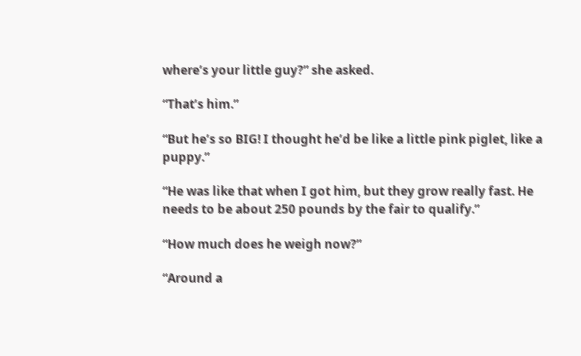where’s your little guy?” she asked.

“That’s him.”

“But he’s so BIG! I thought he’d be like a little pink piglet, like a puppy.”

“He was like that when I got him, but they grow really fast. He needs to be about 250 pounds by the fair to qualify.”

“How much does he weigh now?”

“Around a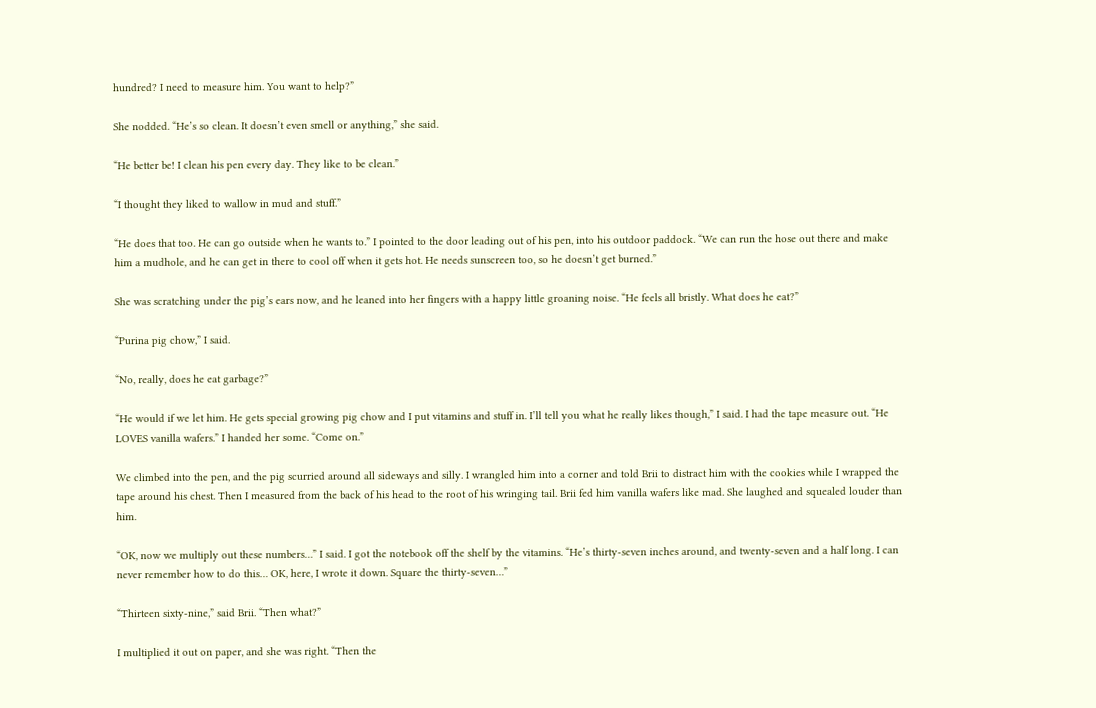hundred? I need to measure him. You want to help?”

She nodded. “He’s so clean. It doesn’t even smell or anything,” she said.

“He better be! I clean his pen every day. They like to be clean.”

“I thought they liked to wallow in mud and stuff.”

“He does that too. He can go outside when he wants to.” I pointed to the door leading out of his pen, into his outdoor paddock. “We can run the hose out there and make him a mudhole, and he can get in there to cool off when it gets hot. He needs sunscreen too, so he doesn’t get burned.”

She was scratching under the pig’s ears now, and he leaned into her fingers with a happy little groaning noise. “He feels all bristly. What does he eat?”

“Purina pig chow,” I said.

“No, really, does he eat garbage?”

“He would if we let him. He gets special growing pig chow and I put vitamins and stuff in. I’ll tell you what he really likes though,” I said. I had the tape measure out. “He LOVES vanilla wafers.” I handed her some. “Come on.”

We climbed into the pen, and the pig scurried around all sideways and silly. I wrangled him into a corner and told Brii to distract him with the cookies while I wrapped the tape around his chest. Then I measured from the back of his head to the root of his wringing tail. Brii fed him vanilla wafers like mad. She laughed and squealed louder than him.

“OK, now we multiply out these numbers…” I said. I got the notebook off the shelf by the vitamins. “He’s thirty-seven inches around, and twenty-seven and a half long. I can never remember how to do this… OK, here, I wrote it down. Square the thirty-seven…”

“Thirteen sixty-nine,” said Brii. “Then what?”

I multiplied it out on paper, and she was right. “Then the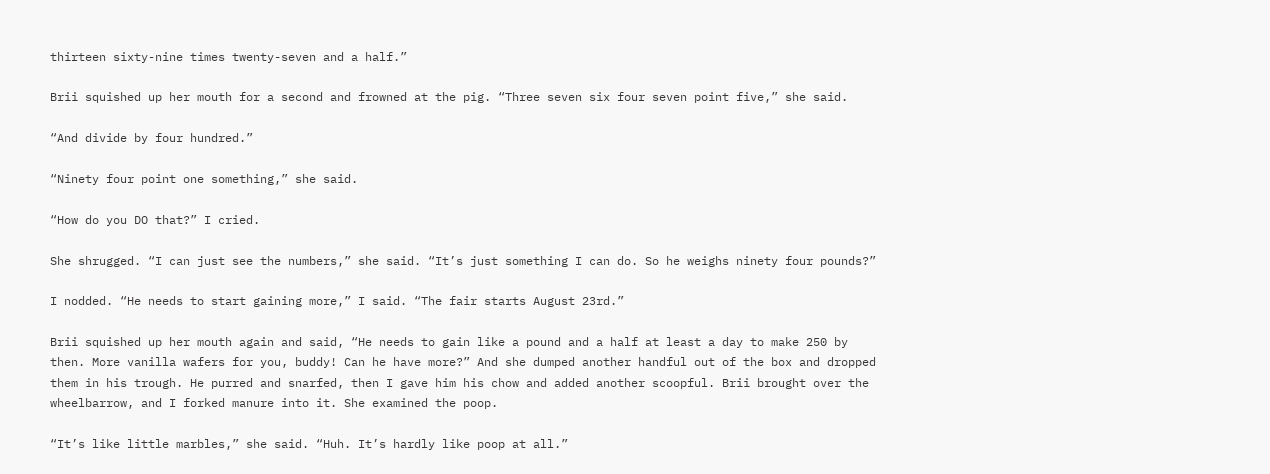thirteen sixty-nine times twenty-seven and a half.”

Brii squished up her mouth for a second and frowned at the pig. “Three seven six four seven point five,” she said.

“And divide by four hundred.”

“Ninety four point one something,” she said.

“How do you DO that?” I cried.

She shrugged. “I can just see the numbers,” she said. “It’s just something I can do. So he weighs ninety four pounds?”

I nodded. “He needs to start gaining more,” I said. “The fair starts August 23rd.”

Brii squished up her mouth again and said, “He needs to gain like a pound and a half at least a day to make 250 by then. More vanilla wafers for you, buddy! Can he have more?” And she dumped another handful out of the box and dropped them in his trough. He purred and snarfed, then I gave him his chow and added another scoopful. Brii brought over the wheelbarrow, and I forked manure into it. She examined the poop.

“It’s like little marbles,” she said. “Huh. It’s hardly like poop at all.”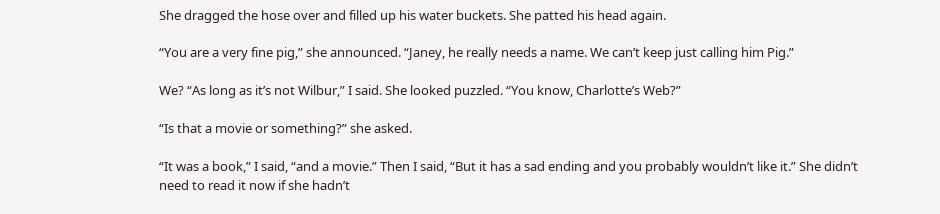She dragged the hose over and filled up his water buckets. She patted his head again.

“You are a very fine pig,” she announced. “Janey, he really needs a name. We can’t keep just calling him Pig.”

We? “As long as it’s not Wilbur,” I said. She looked puzzled. “You know, Charlotte’s Web?”

“Is that a movie or something?” she asked.

“It was a book,” I said, “and a movie.” Then I said, “But it has a sad ending and you probably wouldn’t like it.” She didn’t need to read it now if she hadn’t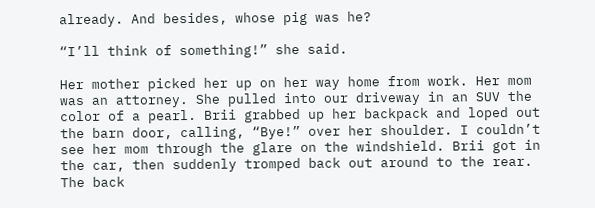already. And besides, whose pig was he?

“I’ll think of something!” she said.

Her mother picked her up on her way home from work. Her mom was an attorney. She pulled into our driveway in an SUV the color of a pearl. Brii grabbed up her backpack and loped out the barn door, calling, “Bye!” over her shoulder. I couldn’t see her mom through the glare on the windshield. Brii got in the car, then suddenly tromped back out around to the rear. The back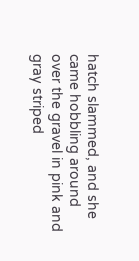hatch slammed, and she came hobbling around over the gravel in pink and gray striped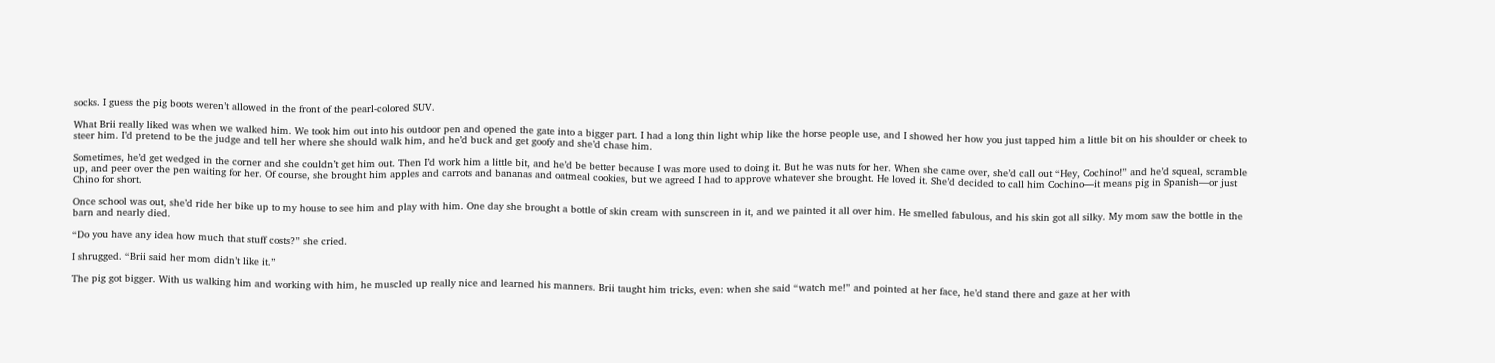socks. I guess the pig boots weren’t allowed in the front of the pearl-colored SUV.

What Brii really liked was when we walked him. We took him out into his outdoor pen and opened the gate into a bigger part. I had a long thin light whip like the horse people use, and I showed her how you just tapped him a little bit on his shoulder or cheek to steer him. I’d pretend to be the judge and tell her where she should walk him, and he’d buck and get goofy and she’d chase him.

Sometimes, he’d get wedged in the corner and she couldn’t get him out. Then I’d work him a little bit, and he’d be better because I was more used to doing it. But he was nuts for her. When she came over, she’d call out “Hey, Cochino!” and he’d squeal, scramble up, and peer over the pen waiting for her. Of course, she brought him apples and carrots and bananas and oatmeal cookies, but we agreed I had to approve whatever she brought. He loved it. She’d decided to call him Cochino—it means pig in Spanish—or just Chino for short.

Once school was out, she’d ride her bike up to my house to see him and play with him. One day she brought a bottle of skin cream with sunscreen in it, and we painted it all over him. He smelled fabulous, and his skin got all silky. My mom saw the bottle in the barn and nearly died.

“Do you have any idea how much that stuff costs?” she cried.

I shrugged. “Brii said her mom didn’t like it.”

The pig got bigger. With us walking him and working with him, he muscled up really nice and learned his manners. Brii taught him tricks, even: when she said “watch me!” and pointed at her face, he’d stand there and gaze at her with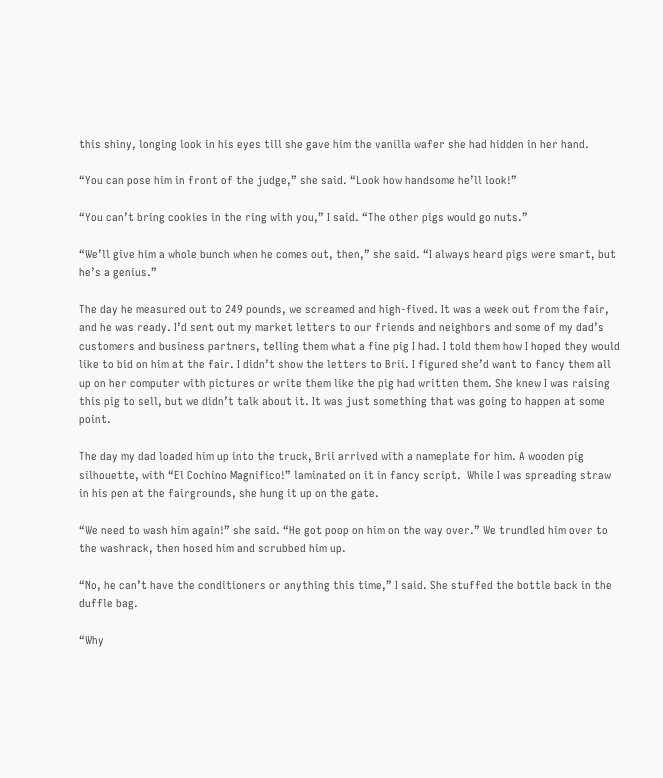this shiny, longing look in his eyes till she gave him the vanilla wafer she had hidden in her hand.

“You can pose him in front of the judge,” she said. “Look how handsome he’ll look!”

“You can’t bring cookies in the ring with you,” I said. “The other pigs would go nuts.”

“We’ll give him a whole bunch when he comes out, then,” she said. “I always heard pigs were smart, but he’s a genius.”

The day he measured out to 249 pounds, we screamed and high-fived. It was a week out from the fair, and he was ready. I’d sent out my market letters to our friends and neighbors and some of my dad’s customers and business partners, telling them what a fine pig I had. I told them how I hoped they would like to bid on him at the fair. I didn’t show the letters to Brii. I figured she’d want to fancy them all up on her computer with pictures or write them like the pig had written them. She knew I was raising this pig to sell, but we didn’t talk about it. It was just something that was going to happen at some point.

The day my dad loaded him up into the truck, Brii arrived with a nameplate for him. A wooden pig silhouette, with “El Cochino Magnifico!” laminated on it in fancy script.  While I was spreading straw in his pen at the fairgrounds, she hung it up on the gate.

“We need to wash him again!” she said. “He got poop on him on the way over.” We trundled him over to the washrack, then hosed him and scrubbed him up.

“No, he can’t have the conditioners or anything this time,” I said. She stuffed the bottle back in the duffle bag.

“Why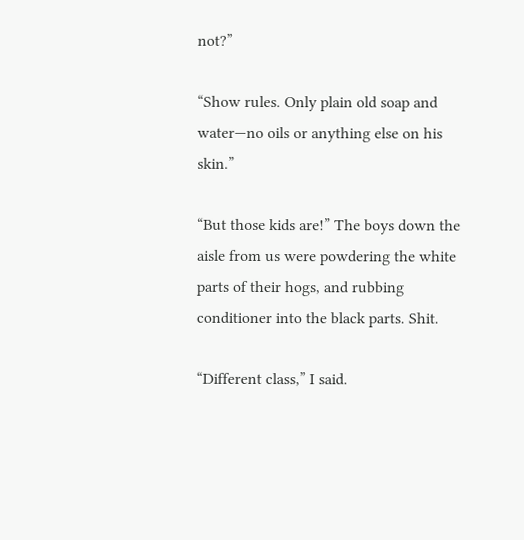not?”

“Show rules. Only plain old soap and water—no oils or anything else on his skin.”

“But those kids are!” The boys down the aisle from us were powdering the white parts of their hogs, and rubbing conditioner into the black parts. Shit.

“Different class,” I said.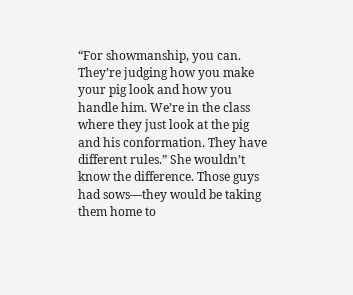“For showmanship, you can. They’re judging how you make your pig look and how you handle him. We’re in the class where they just look at the pig and his conformation. They have different rules.” She wouldn’t know the difference. Those guys had sows—they would be taking them home to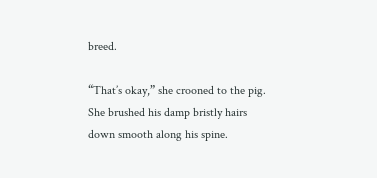breed.

“That’s okay,” she crooned to the pig. She brushed his damp bristly hairs down smooth along his spine.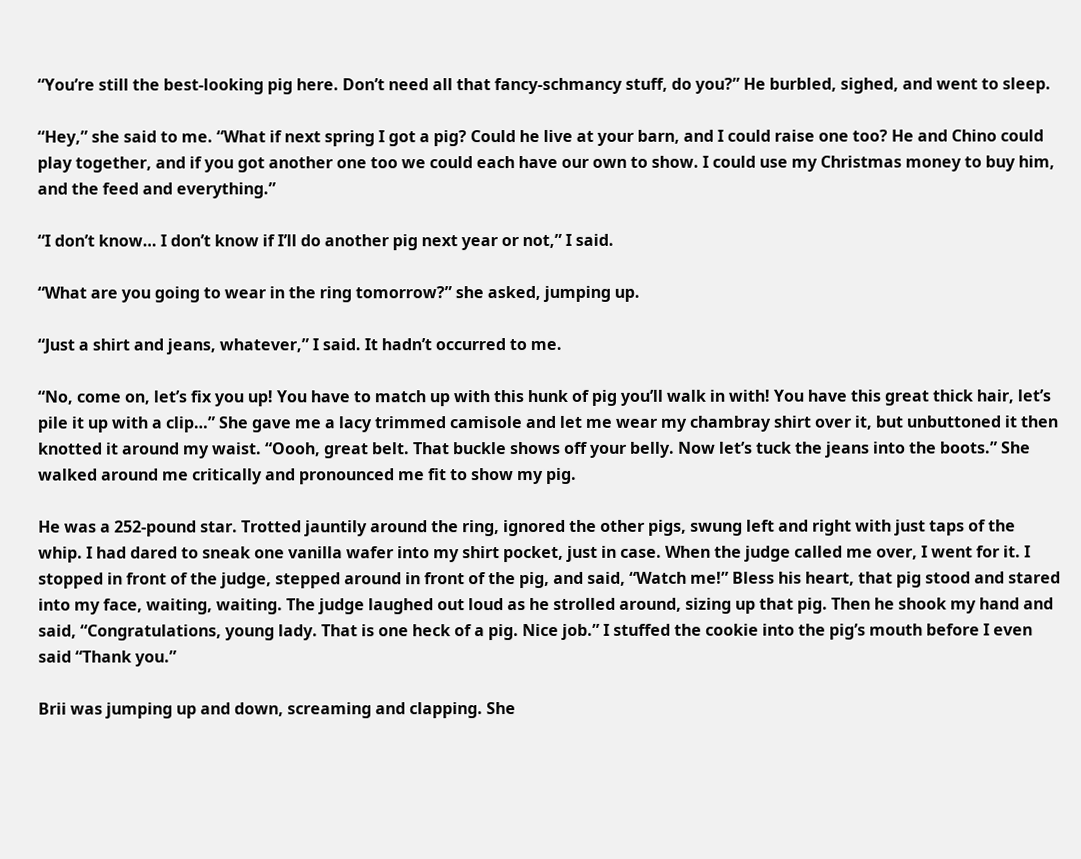“You’re still the best-looking pig here. Don’t need all that fancy-schmancy stuff, do you?” He burbled, sighed, and went to sleep.

“Hey,” she said to me. “What if next spring I got a pig? Could he live at your barn, and I could raise one too? He and Chino could play together, and if you got another one too we could each have our own to show. I could use my Christmas money to buy him, and the feed and everything.”

“I don’t know… I don’t know if I’ll do another pig next year or not,” I said.

“What are you going to wear in the ring tomorrow?” she asked, jumping up.

“Just a shirt and jeans, whatever,” I said. It hadn’t occurred to me.

“No, come on, let’s fix you up! You have to match up with this hunk of pig you’ll walk in with! You have this great thick hair, let’s pile it up with a clip…” She gave me a lacy trimmed camisole and let me wear my chambray shirt over it, but unbuttoned it then knotted it around my waist. “Oooh, great belt. That buckle shows off your belly. Now let’s tuck the jeans into the boots.” She walked around me critically and pronounced me fit to show my pig.

He was a 252-pound star. Trotted jauntily around the ring, ignored the other pigs, swung left and right with just taps of the whip. I had dared to sneak one vanilla wafer into my shirt pocket, just in case. When the judge called me over, I went for it. I stopped in front of the judge, stepped around in front of the pig, and said, “Watch me!” Bless his heart, that pig stood and stared into my face, waiting, waiting. The judge laughed out loud as he strolled around, sizing up that pig. Then he shook my hand and said, “Congratulations, young lady. That is one heck of a pig. Nice job.” I stuffed the cookie into the pig’s mouth before I even said “Thank you.”

Brii was jumping up and down, screaming and clapping. She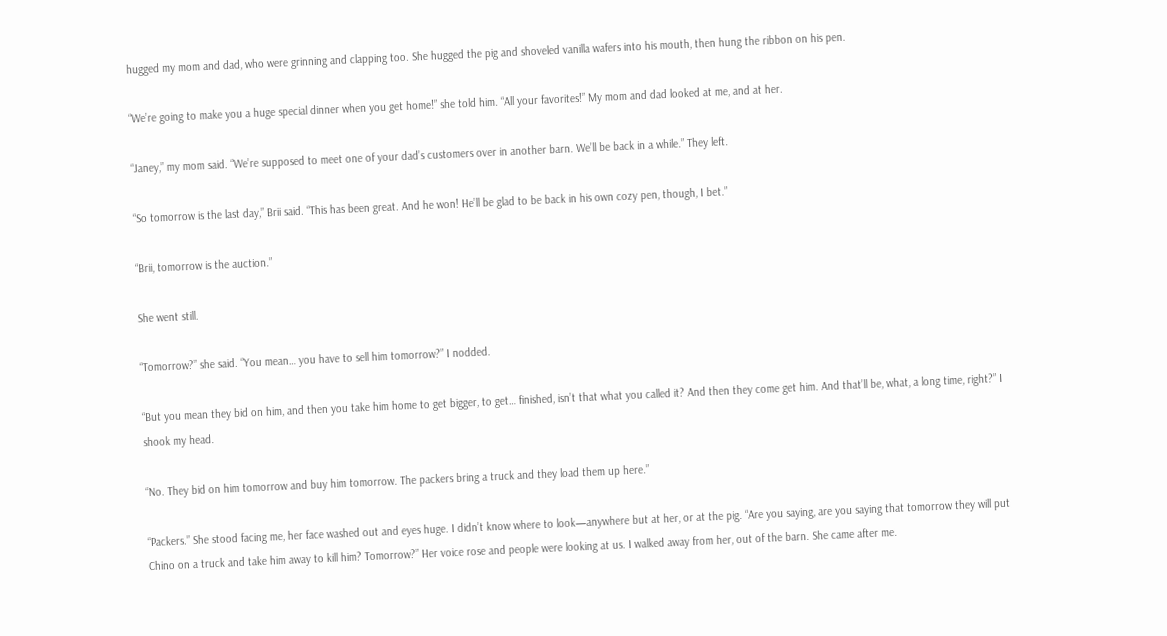hugged my mom and dad, who were grinning and clapping too. She hugged the pig and shoveled vanilla wafers into his mouth, then hung the ribbon on his pen.

“We’re going to make you a huge special dinner when you get home!” she told him. “All your favorites!” My mom and dad looked at me, and at her.

“Janey,” my mom said. “We’re supposed to meet one of your dad’s customers over in another barn. We’ll be back in a while.” They left.

“So tomorrow is the last day,” Brii said. “This has been great. And he won! He’ll be glad to be back in his own cozy pen, though, I bet.”

“Brii, tomorrow is the auction.”

She went still.

“Tomorrow?” she said. “You mean… you have to sell him tomorrow?” I nodded.

“But you mean they bid on him, and then you take him home to get bigger, to get… finished, isn’t that what you called it? And then they come get him. And that’ll be, what, a long time, right?” I shook my head.

“No. They bid on him tomorrow and buy him tomorrow. The packers bring a truck and they load them up here.”

“Packers.” She stood facing me, her face washed out and eyes huge. I didn’t know where to look—anywhere but at her, or at the pig. “Are you saying, are you saying that tomorrow they will put Chino on a truck and take him away to kill him? Tomorrow?” Her voice rose and people were looking at us. I walked away from her, out of the barn. She came after me.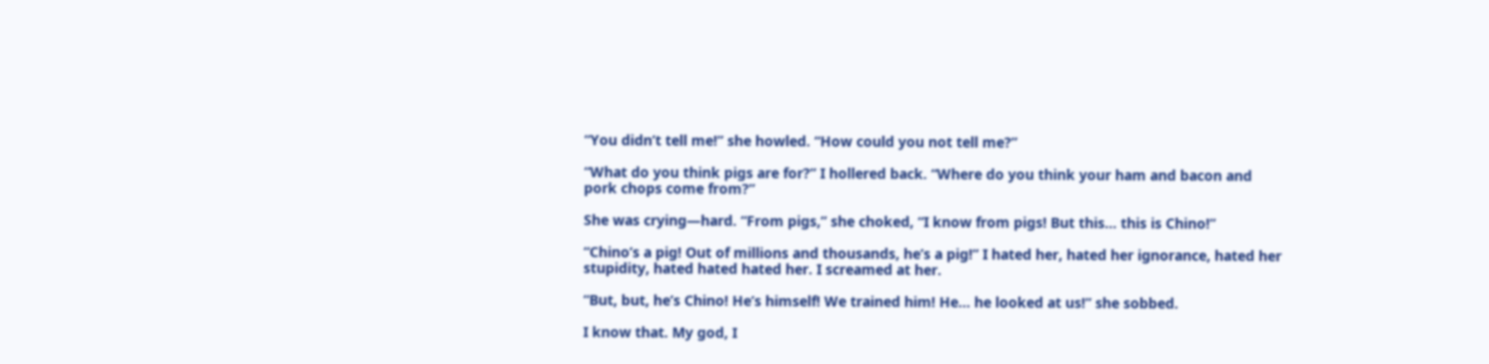“You didn’t tell me!” she howled. “How could you not tell me?”

“What do you think pigs are for?” I hollered back. “Where do you think your ham and bacon and pork chops come from?”

She was crying—hard. “From pigs,” she choked, “I know from pigs! But this… this is Chino!”

“Chino’s a pig! Out of millions and thousands, he’s a pig!” I hated her, hated her ignorance, hated her stupidity, hated hated hated her. I screamed at her.

“But, but, he’s Chino! He’s himself! We trained him! He… he looked at us!” she sobbed.

I know that. My god, I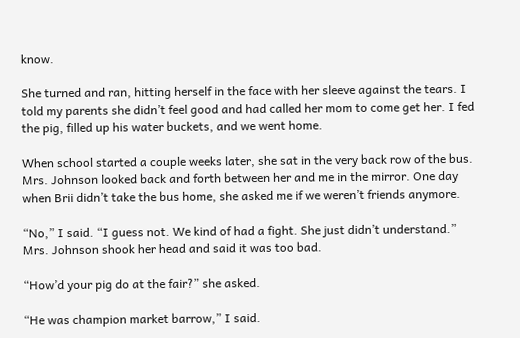know.

She turned and ran, hitting herself in the face with her sleeve against the tears. I told my parents she didn’t feel good and had called her mom to come get her. I fed the pig, filled up his water buckets, and we went home.

When school started a couple weeks later, she sat in the very back row of the bus. Mrs. Johnson looked back and forth between her and me in the mirror. One day when Brii didn’t take the bus home, she asked me if we weren’t friends anymore.

“No,” I said. “I guess not. We kind of had a fight. She just didn’t understand.” Mrs. Johnson shook her head and said it was too bad.

“How’d your pig do at the fair?” she asked.

“He was champion market barrow,” I said.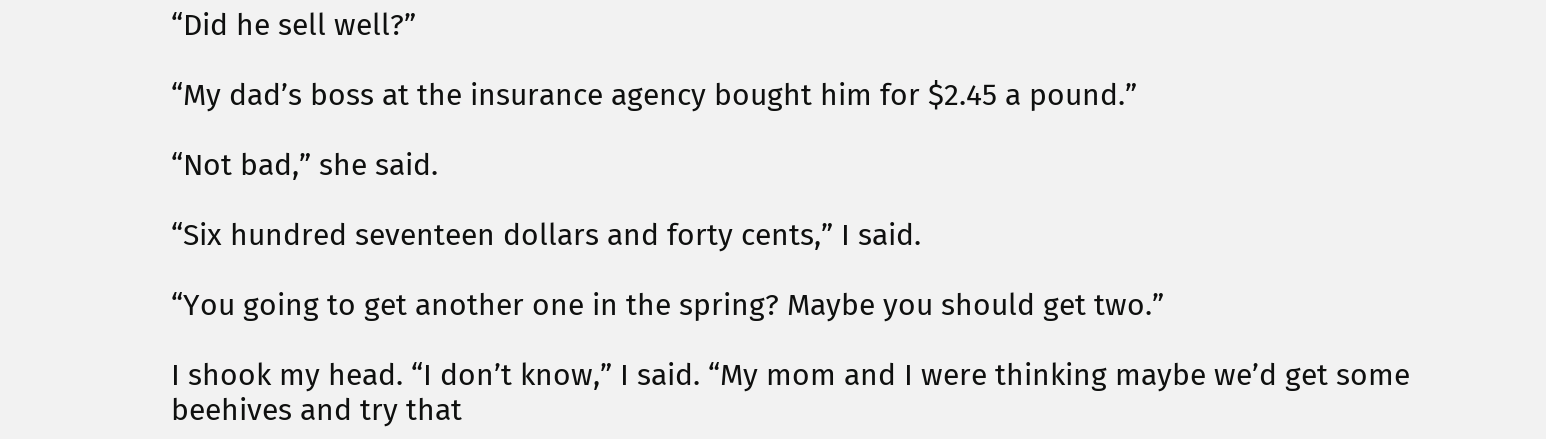“Did he sell well?”

“My dad’s boss at the insurance agency bought him for $2.45 a pound.”

“Not bad,” she said.

“Six hundred seventeen dollars and forty cents,” I said.

“You going to get another one in the spring? Maybe you should get two.”

I shook my head. “I don’t know,” I said. “My mom and I were thinking maybe we’d get some beehives and try that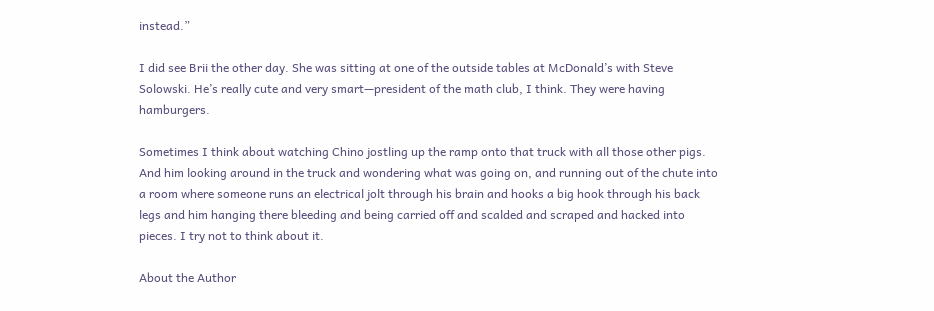instead.”

I did see Brii the other day. She was sitting at one of the outside tables at McDonald’s with Steve Solowski. He’s really cute and very smart—president of the math club, I think. They were having hamburgers.

Sometimes I think about watching Chino jostling up the ramp onto that truck with all those other pigs. And him looking around in the truck and wondering what was going on, and running out of the chute into a room where someone runs an electrical jolt through his brain and hooks a big hook through his back legs and him hanging there bleeding and being carried off and scalded and scraped and hacked into pieces. I try not to think about it.

About the Author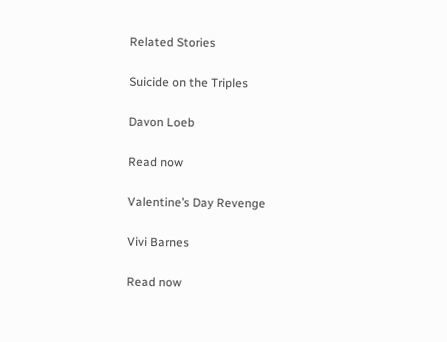Related Stories

Suicide on the Triples

Davon Loeb

Read now

Valentine’s Day Revenge

Vivi Barnes

Read now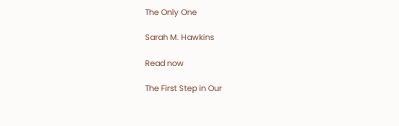The Only One

Sarah M. Hawkins

Read now

The First Step in Our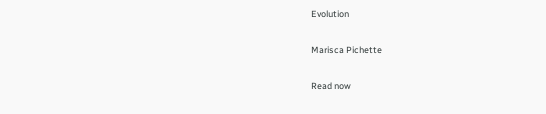Evolution

Marisca Pichette

Read now